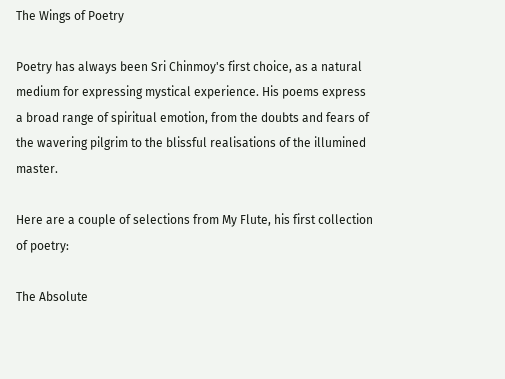The Wings of Poetry

Poetry has always been Sri Chinmoy's first choice, as a natural medium for expressing mystical experience. His poems express a broad range of spiritual emotion, from the doubts and fears of the wavering pilgrim to the blissful realisations of the illumined master.

Here are a couple of selections from My Flute, his first collection of poetry:

The Absolute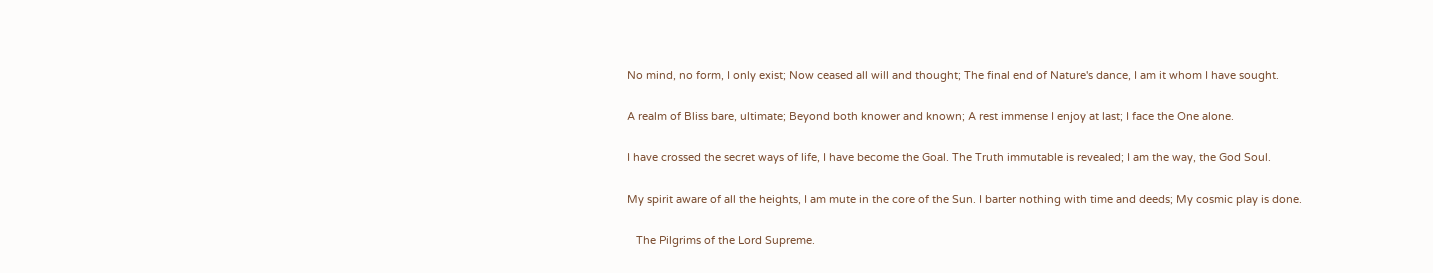No mind, no form, I only exist; Now ceased all will and thought; The final end of Nature's dance, I am it whom I have sought.

A realm of Bliss bare, ultimate; Beyond both knower and known; A rest immense I enjoy at last; I face the One alone.

I have crossed the secret ways of life, I have become the Goal. The Truth immutable is revealed; I am the way, the God Soul.

My spirit aware of all the heights, I am mute in the core of the Sun. I barter nothing with time and deeds; My cosmic play is done.

   The Pilgrims of the Lord Supreme.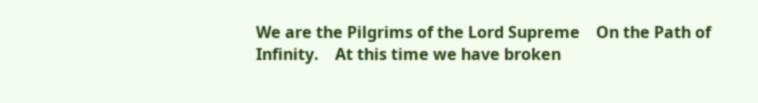We are the Pilgrims of the Lord Supreme    On the Path of Infinity.    At this time we have broken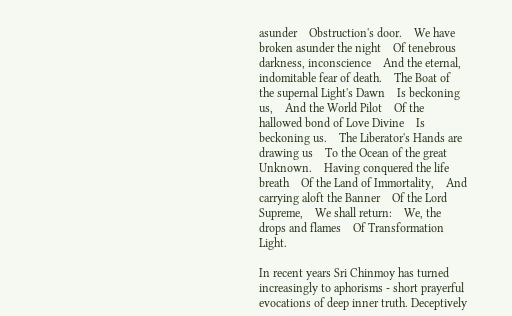asunder    Obstruction's door.    We have broken asunder the night    Of tenebrous darkness, inconscience    And the eternal, indomitable fear of death.    The Boat of the supernal Light's Dawn    Is beckoning us,    And the World Pilot    Of the hallowed bond of Love Divine    Is beckoning us.    The Liberator's Hands are drawing us    To the Ocean of the great Unknown.    Having conquered the life breath    Of the Land of Immortality,    And carrying aloft the Banner    Of the Lord Supreme,    We shall return:    We, the drops and flames    Of Transformation Light.

In recent years Sri Chinmoy has turned increasingly to aphorisms - short prayerful evocations of deep inner truth. Deceptively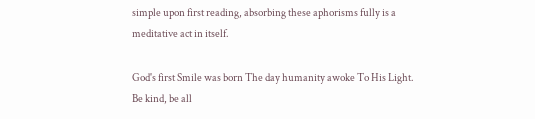simple upon first reading, absorbing these aphorisms fully is a meditative act in itself.

God's first Smile was born The day humanity awoke To His Light.                    Be kind, be all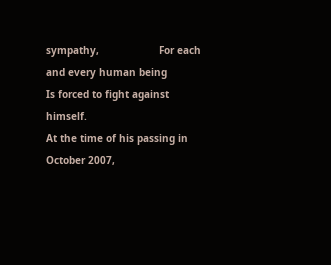sympathy,                    For each and every human being                    Is forced to fight against himself.
At the time of his passing in October 2007,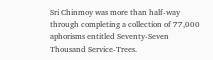Sri Chinmoy was more than half-way through completing a collection of 77,000 aphorisms entitled Seventy-Seven Thousand Service-Trees.